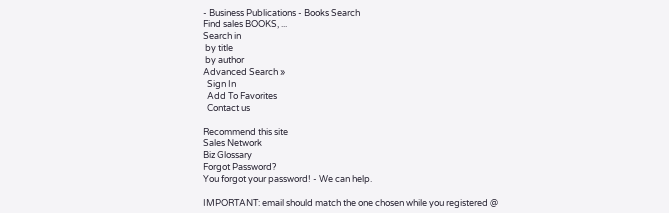- Business Publications - Books Search
Find sales BOOKS, ...
Search in
 by title
 by author
Advanced Search »
  Sign In
  Add To Favorites
  Contact us

Recommend this site
Sales Network
Biz Glossary
Forgot Password?
You forgot your password! - We can help.

IMPORTANT: email should match the one chosen while you registered @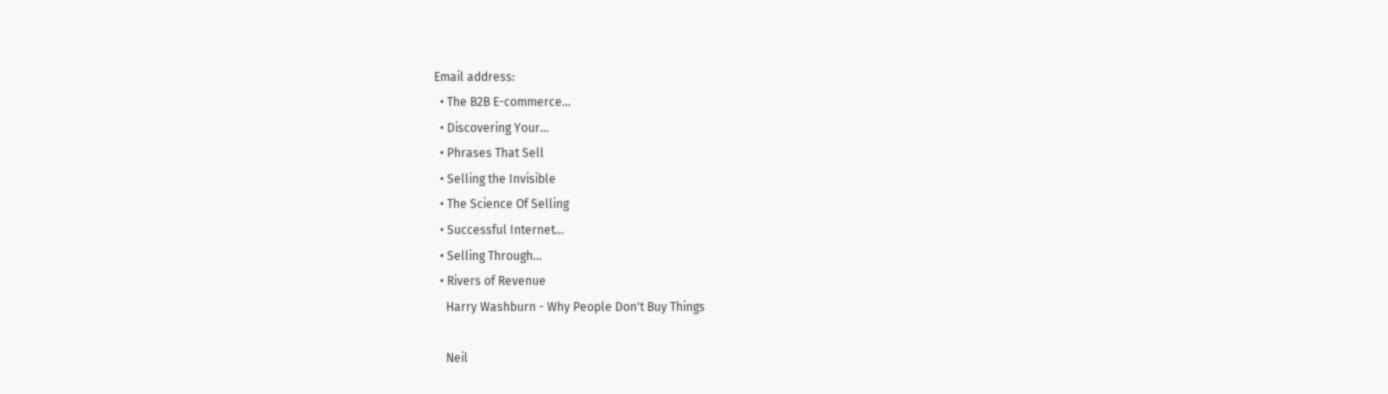Email address:
  • The B2B E-commerce...
  • Discovering Your...
  • Phrases That Sell
  • Selling the Invisible
  • The Science Of Selling
  • Successful Internet...
  • Selling Through...
  • Rivers of Revenue
    Harry Washburn - Why People Don't Buy Things

    Neil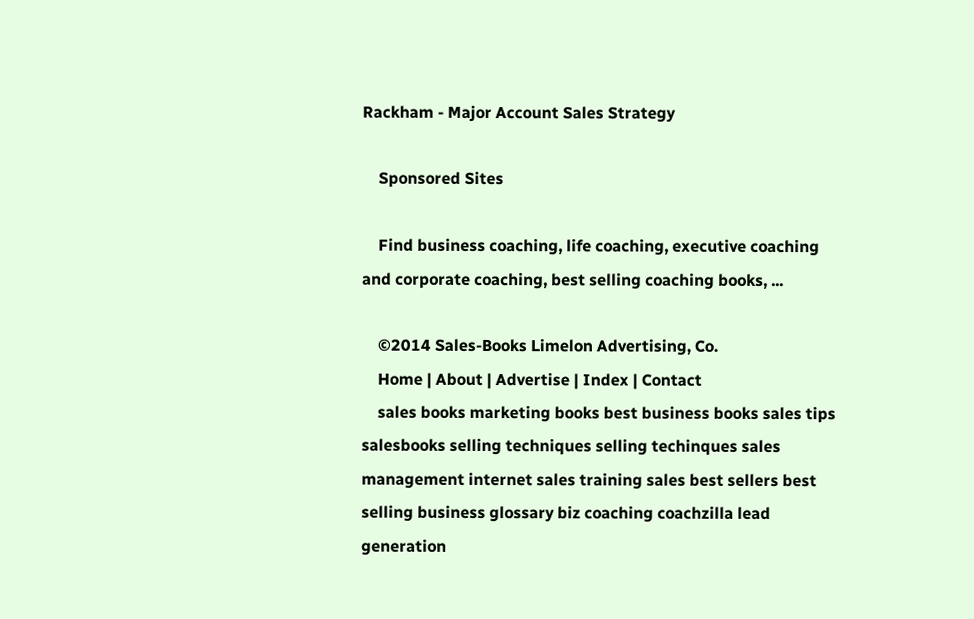Rackham - Major Account Sales Strategy

    Sponsored Sites

    Find business coaching, life coaching, executive coaching and corporate coaching, best selling coaching books, ...

    ©2014 Sales-Books Limelon Advertising, Co.
    Home | About | Advertise | Index | Contact
    sales books marketing books best business books sales tips salesbooks selling techniques selling techinques sales management internet sales training sales best sellers best selling business glossary biz coaching coachzilla lead generation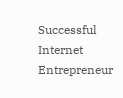Successful Internet Entrepreneur